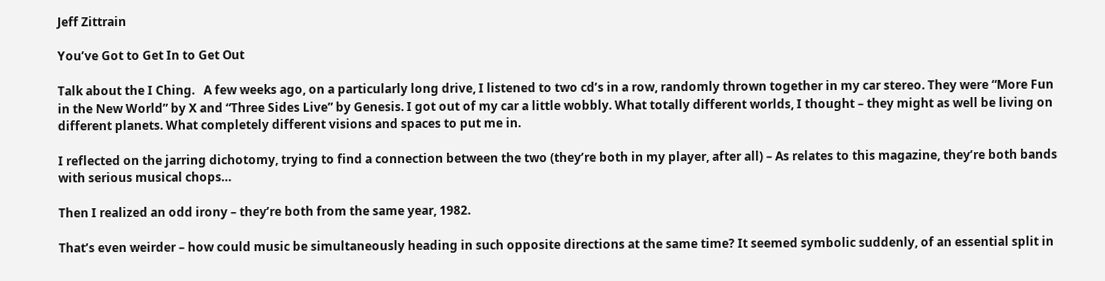Jeff Zittrain

You’ve Got to Get In to Get Out

Talk about the I Ching.   A few weeks ago, on a particularly long drive, I listened to two cd’s in a row, randomly thrown together in my car stereo. They were “More Fun in the New World” by X and “Three Sides Live” by Genesis. I got out of my car a little wobbly. What totally different worlds, I thought – they might as well be living on different planets. What completely different visions and spaces to put me in.

I reflected on the jarring dichotomy, trying to find a connection between the two (they’re both in my player, after all) – As relates to this magazine, they’re both bands with serious musical chops…

Then I realized an odd irony – they’re both from the same year, 1982.

That’s even weirder – how could music be simultaneously heading in such opposite directions at the same time? It seemed symbolic suddenly, of an essential split in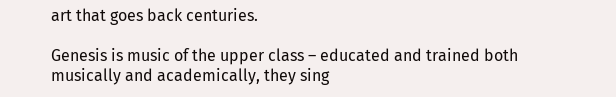art that goes back centuries.

Genesis is music of the upper class – educated and trained both musically and academically, they sing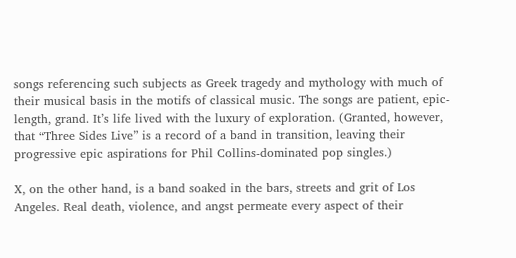songs referencing such subjects as Greek tragedy and mythology with much of their musical basis in the motifs of classical music. The songs are patient, epic-length, grand. It’s life lived with the luxury of exploration. (Granted, however, that “Three Sides Live” is a record of a band in transition, leaving their progressive epic aspirations for Phil Collins-dominated pop singles.)

X, on the other hand, is a band soaked in the bars, streets and grit of Los Angeles. Real death, violence, and angst permeate every aspect of their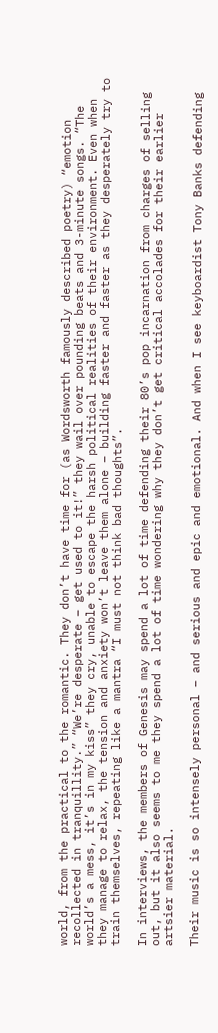world, from the practical to the romantic. They don’t have time for (as Wordsworth famously described poetry) “emotion recollected in tranquillity.” “We’re desperate – get used to it!” they wail over pounding beats and 3-minute songs. “The world’s a mess, it’s in my kiss” they cry, unable to escape the harsh political realities of their environment. Even when they manage to relax, the tension and anxiety won’t leave them alone – building faster and faster as they desperately try to train themselves, repeating like a mantra “I must not think bad thoughts”.

In interviews, the members of Genesis may spend a lot of time defending their 80’s pop incarnation from charges of selling out, but it also seems to me they spend a lot of time wondering why they don’t get critical accolades for their earlier artsier material.

Their music is so intensely personal – and serious and epic and emotional. And when I see keyboardist Tony Banks defending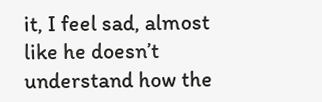it, I feel sad, almost like he doesn’t understand how the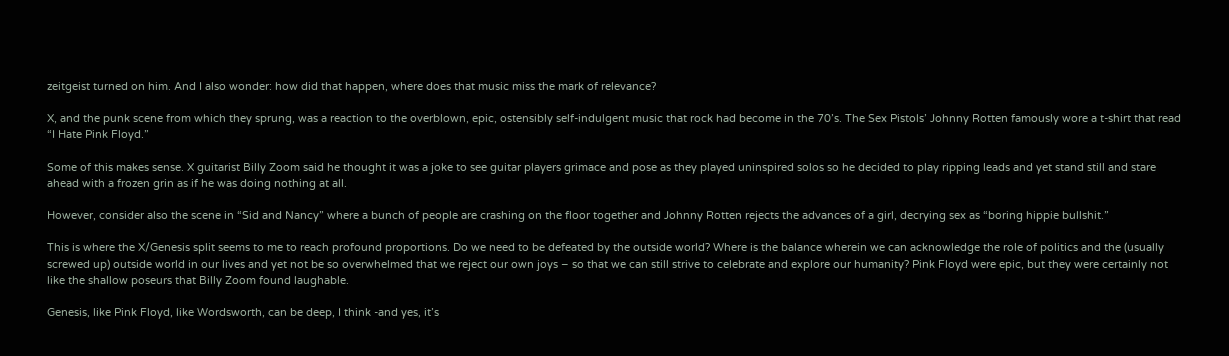zeitgeist turned on him. And I also wonder: how did that happen, where does that music miss the mark of relevance?

X, and the punk scene from which they sprung, was a reaction to the overblown, epic, ostensibly self-indulgent music that rock had become in the 70’s. The Sex Pistols’ Johnny Rotten famously wore a t-shirt that read “I Hate Pink Floyd.”

Some of this makes sense. X guitarist Billy Zoom said he thought it was a joke to see guitar players grimace and pose as they played uninspired solos so he decided to play ripping leads and yet stand still and stare ahead with a frozen grin as if he was doing nothing at all.

However, consider also the scene in “Sid and Nancy” where a bunch of people are crashing on the floor together and Johnny Rotten rejects the advances of a girl, decrying sex as “boring hippie bullshit.”

This is where the X/Genesis split seems to me to reach profound proportions. Do we need to be defeated by the outside world? Where is the balance wherein we can acknowledge the role of politics and the (usually screwed up) outside world in our lives and yet not be so overwhelmed that we reject our own joys – so that we can still strive to celebrate and explore our humanity? Pink Floyd were epic, but they were certainly not like the shallow poseurs that Billy Zoom found laughable.

Genesis, like Pink Floyd, like Wordsworth, can be deep, I think -and yes, it’s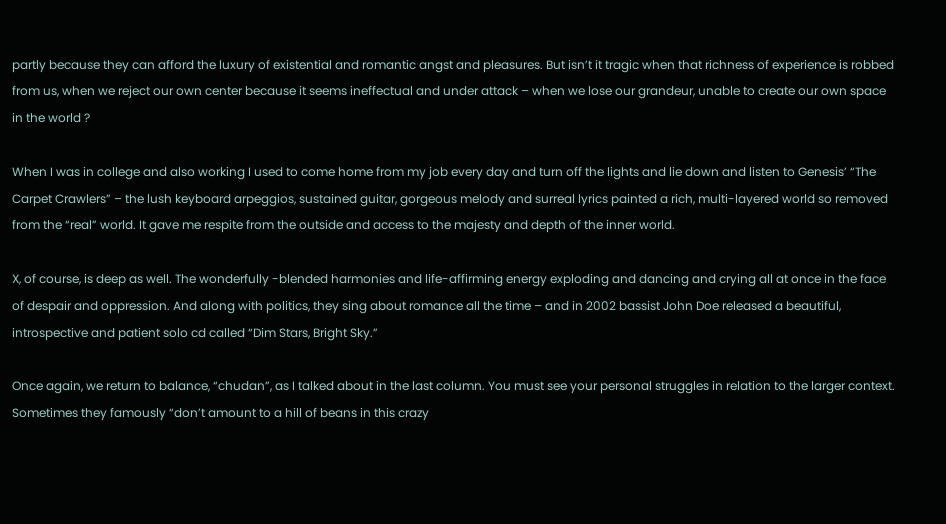partly because they can afford the luxury of existential and romantic angst and pleasures. But isn’t it tragic when that richness of experience is robbed from us, when we reject our own center because it seems ineffectual and under attack – when we lose our grandeur, unable to create our own space in the world ?

When I was in college and also working I used to come home from my job every day and turn off the lights and lie down and listen to Genesis’ “The Carpet Crawlers” – the lush keyboard arpeggios, sustained guitar, gorgeous melody and surreal lyrics painted a rich, multi-layered world so removed from the “real” world. It gave me respite from the outside and access to the majesty and depth of the inner world.

X, of course, is deep as well. The wonderfully -blended harmonies and life-affirming energy exploding and dancing and crying all at once in the face of despair and oppression. And along with politics, they sing about romance all the time – and in 2002 bassist John Doe released a beautiful, introspective and patient solo cd called “Dim Stars, Bright Sky.”

Once again, we return to balance, “chudan”, as I talked about in the last column. You must see your personal struggles in relation to the larger context. Sometimes they famously “don’t amount to a hill of beans in this crazy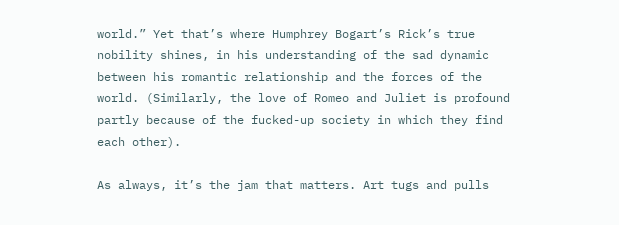world.” Yet that’s where Humphrey Bogart’s Rick’s true nobility shines, in his understanding of the sad dynamic between his romantic relationship and the forces of the world. (Similarly, the love of Romeo and Juliet is profound partly because of the fucked-up society in which they find each other).

As always, it’s the jam that matters. Art tugs and pulls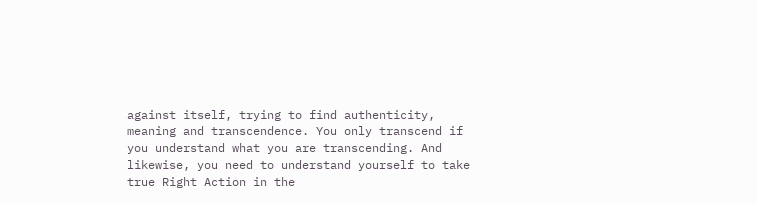against itself, trying to find authenticity, meaning and transcendence. You only transcend if you understand what you are transcending. And likewise, you need to understand yourself to take true Right Action in the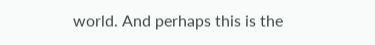world. And perhaps this is the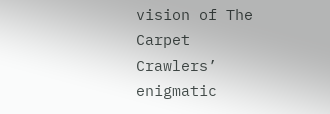vision of The Carpet Crawlers’ enigmatic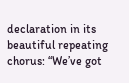declaration in its beautiful repeating chorus: “We’ve got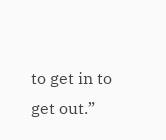to get in to get out.”